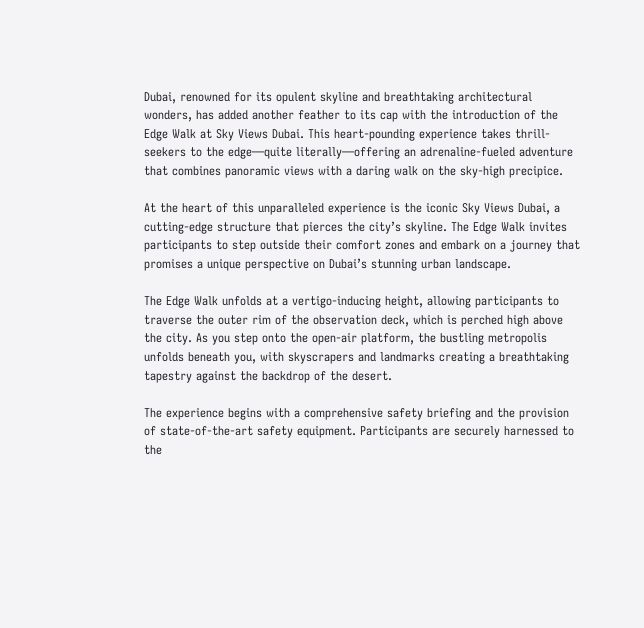Dubai, renowned for its opulent skyline and breathtaking architectural wonders, has added another feather to its cap with the introduction of the Edge Walk at Sky Views Dubai. This heart-pounding experience takes thrill-seekers to the edge—quite literally—offering an adrenaline-fueled adventure that combines panoramic views with a daring walk on the sky-high precipice.

At the heart of this unparalleled experience is the iconic Sky Views Dubai, a cutting-edge structure that pierces the city’s skyline. The Edge Walk invites participants to step outside their comfort zones and embark on a journey that promises a unique perspective on Dubai’s stunning urban landscape.

The Edge Walk unfolds at a vertigo-inducing height, allowing participants to traverse the outer rim of the observation deck, which is perched high above the city. As you step onto the open-air platform, the bustling metropolis unfolds beneath you, with skyscrapers and landmarks creating a breathtaking tapestry against the backdrop of the desert.

The experience begins with a comprehensive safety briefing and the provision of state-of-the-art safety equipment. Participants are securely harnessed to the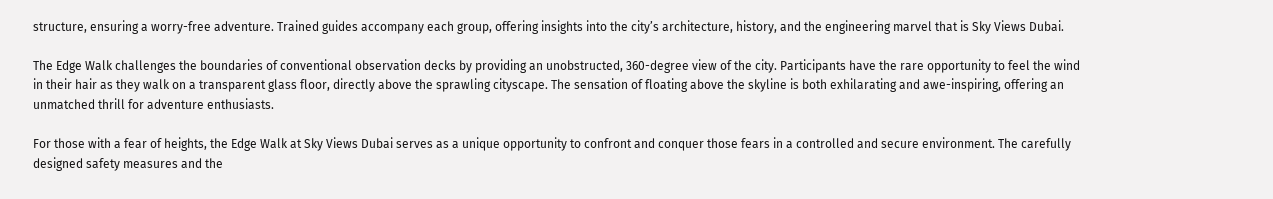structure, ensuring a worry-free adventure. Trained guides accompany each group, offering insights into the city’s architecture, history, and the engineering marvel that is Sky Views Dubai.

The Edge Walk challenges the boundaries of conventional observation decks by providing an unobstructed, 360-degree view of the city. Participants have the rare opportunity to feel the wind in their hair as they walk on a transparent glass floor, directly above the sprawling cityscape. The sensation of floating above the skyline is both exhilarating and awe-inspiring, offering an unmatched thrill for adventure enthusiasts.

For those with a fear of heights, the Edge Walk at Sky Views Dubai serves as a unique opportunity to confront and conquer those fears in a controlled and secure environment. The carefully designed safety measures and the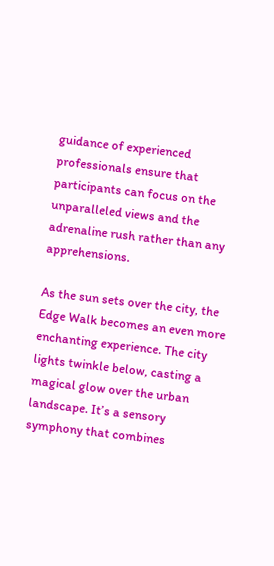guidance of experienced professionals ensure that participants can focus on the unparalleled views and the adrenaline rush rather than any apprehensions.

As the sun sets over the city, the Edge Walk becomes an even more enchanting experience. The city lights twinkle below, casting a magical glow over the urban landscape. It’s a sensory symphony that combines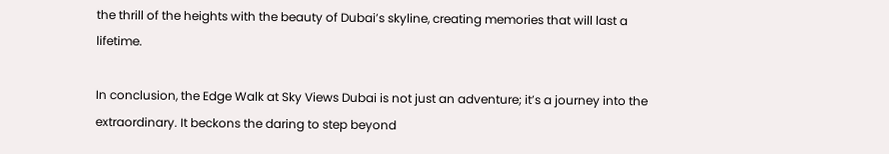the thrill of the heights with the beauty of Dubai’s skyline, creating memories that will last a lifetime.

In conclusion, the Edge Walk at Sky Views Dubai is not just an adventure; it’s a journey into the extraordinary. It beckons the daring to step beyond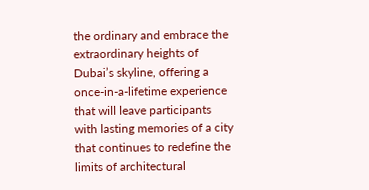the ordinary and embrace the extraordinary heights of Dubai’s skyline, offering a once-in-a-lifetime experience that will leave participants with lasting memories of a city that continues to redefine the limits of architectural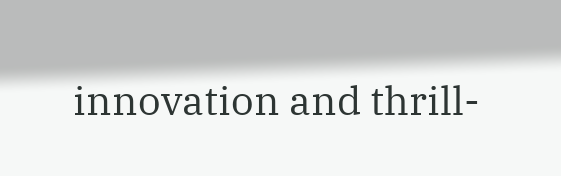innovation and thrill-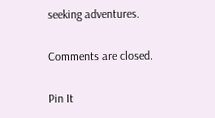seeking adventures.

Comments are closed.

Pin It